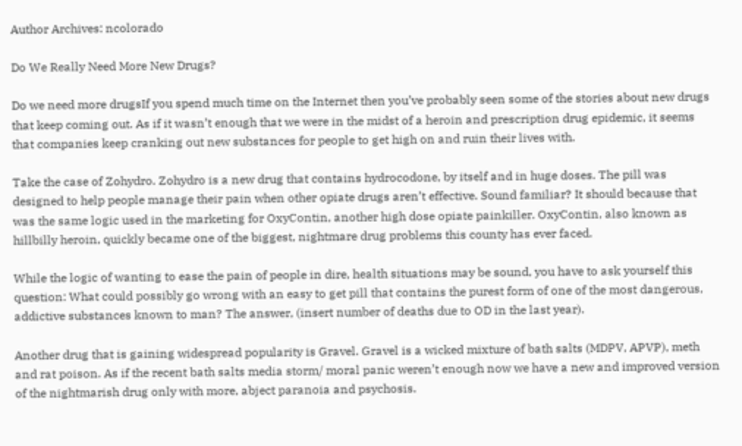Author Archives: ncolorado

Do We Really Need More New Drugs?

Do we need more drugsIf you spend much time on the Internet then you’ve probably seen some of the stories about new drugs that keep coming out. As if it wasn’t enough that we were in the midst of a heroin and prescription drug epidemic, it seems that companies keep cranking out new substances for people to get high on and ruin their lives with.

Take the case of Zohydro. Zohydro is a new drug that contains hydrocodone, by itself and in huge doses. The pill was designed to help people manage their pain when other opiate drugs aren’t effective. Sound familiar? It should because that was the same logic used in the marketing for OxyContin, another high dose opiate painkiller. OxyContin, also known as hillbilly heroin, quickly became one of the biggest, nightmare drug problems this county has ever faced.

While the logic of wanting to ease the pain of people in dire, health situations may be sound, you have to ask yourself this question: What could possibly go wrong with an easy to get pill that contains the purest form of one of the most dangerous, addictive substances known to man? The answer, (insert number of deaths due to OD in the last year).

Another drug that is gaining widespread popularity is Gravel. Gravel is a wicked mixture of bath salts (MDPV, APVP), meth and rat poison. As if the recent bath salts media storm/ moral panic weren’t enough now we have a new and improved version of the nightmarish drug only with more, abject paranoia and psychosis.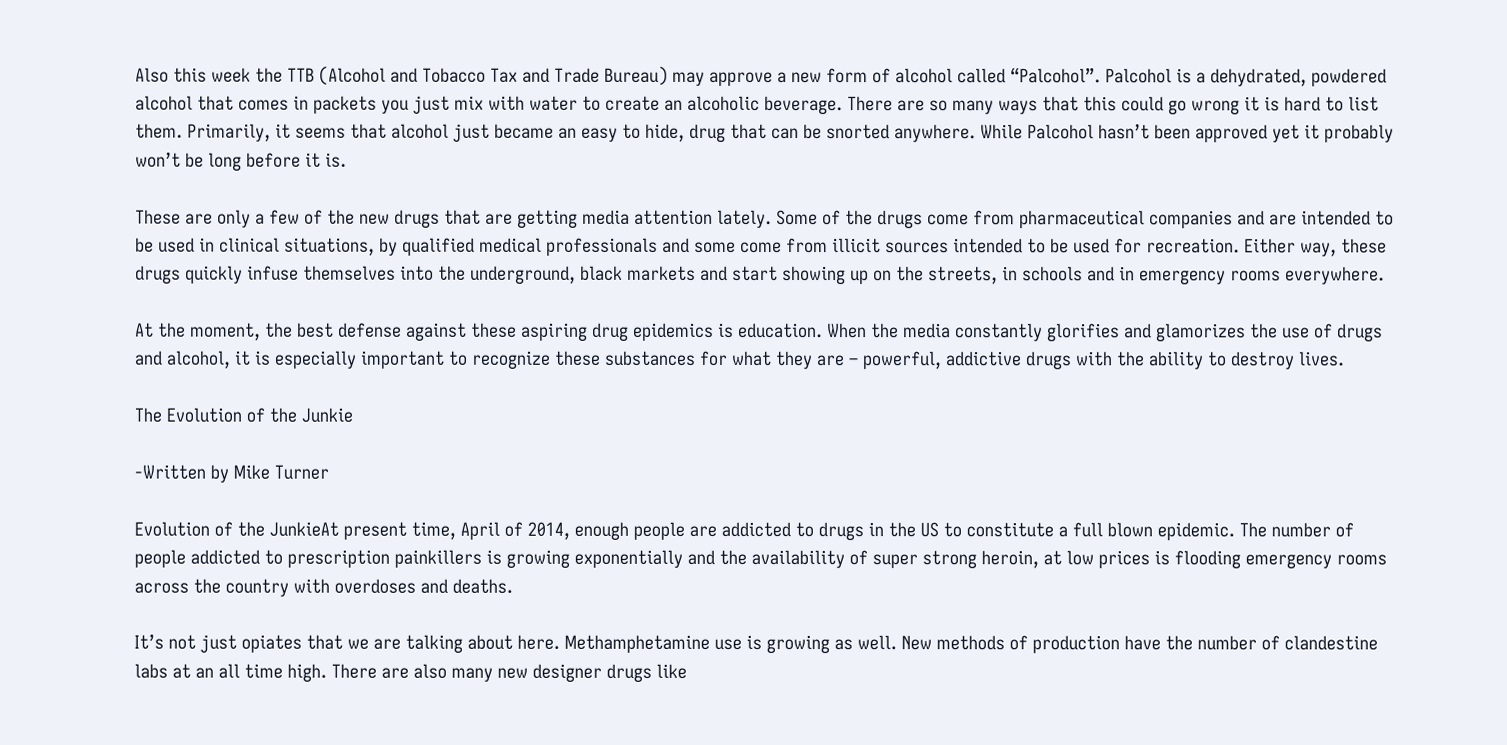Also this week the TTB (Alcohol and Tobacco Tax and Trade Bureau) may approve a new form of alcohol called “Palcohol”. Palcohol is a dehydrated, powdered alcohol that comes in packets you just mix with water to create an alcoholic beverage. There are so many ways that this could go wrong it is hard to list them. Primarily, it seems that alcohol just became an easy to hide, drug that can be snorted anywhere. While Palcohol hasn’t been approved yet it probably won’t be long before it is.

These are only a few of the new drugs that are getting media attention lately. Some of the drugs come from pharmaceutical companies and are intended to be used in clinical situations, by qualified medical professionals and some come from illicit sources intended to be used for recreation. Either way, these drugs quickly infuse themselves into the underground, black markets and start showing up on the streets, in schools and in emergency rooms everywhere.

At the moment, the best defense against these aspiring drug epidemics is education. When the media constantly glorifies and glamorizes the use of drugs and alcohol, it is especially important to recognize these substances for what they are – powerful, addictive drugs with the ability to destroy lives.

The Evolution of the Junkie

-Written by Mike Turner

Evolution of the JunkieAt present time, April of 2014, enough people are addicted to drugs in the US to constitute a full blown epidemic. The number of people addicted to prescription painkillers is growing exponentially and the availability of super strong heroin, at low prices is flooding emergency rooms across the country with overdoses and deaths.

It’s not just opiates that we are talking about here. Methamphetamine use is growing as well. New methods of production have the number of clandestine labs at an all time high. There are also many new designer drugs like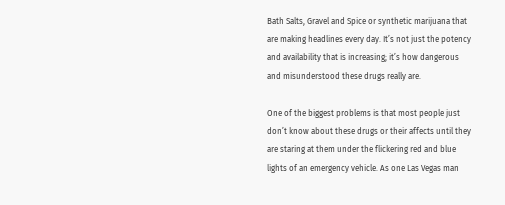Bath Salts, Gravel and Spice or synthetic marijuana that are making headlines every day. It’s not just the potency and availability that is increasing; it’s how dangerous and misunderstood these drugs really are.

One of the biggest problems is that most people just don’t know about these drugs or their affects until they are staring at them under the flickering red and blue lights of an emergency vehicle. As one Las Vegas man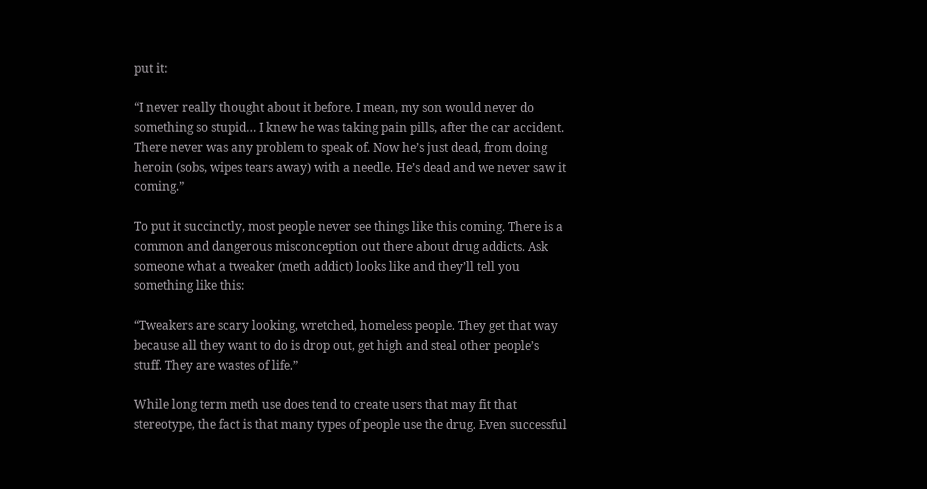put it:

“I never really thought about it before. I mean, my son would never do something so stupid… I knew he was taking pain pills, after the car accident. There never was any problem to speak of. Now he’s just dead, from doing heroin (sobs, wipes tears away) with a needle. He’s dead and we never saw it coming.”

To put it succinctly, most people never see things like this coming. There is a common and dangerous misconception out there about drug addicts. Ask someone what a tweaker (meth addict) looks like and they’ll tell you something like this:

“Tweakers are scary looking, wretched, homeless people. They get that way because all they want to do is drop out, get high and steal other people’s stuff. They are wastes of life.”

While long term meth use does tend to create users that may fit that stereotype, the fact is that many types of people use the drug. Even successful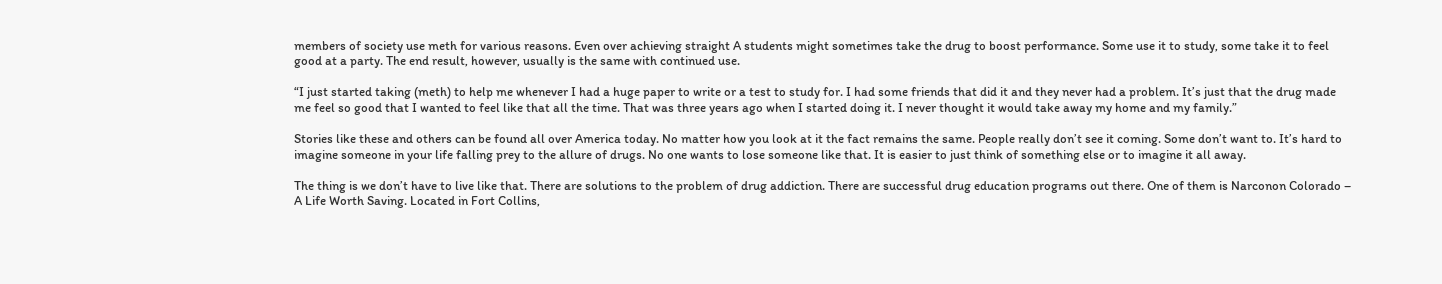members of society use meth for various reasons. Even over achieving straight A students might sometimes take the drug to boost performance. Some use it to study, some take it to feel good at a party. The end result, however, usually is the same with continued use.

“I just started taking (meth) to help me whenever I had a huge paper to write or a test to study for. I had some friends that did it and they never had a problem. It’s just that the drug made me feel so good that I wanted to feel like that all the time. That was three years ago when I started doing it. I never thought it would take away my home and my family.”

Stories like these and others can be found all over America today. No matter how you look at it the fact remains the same. People really don’t see it coming. Some don’t want to. It’s hard to imagine someone in your life falling prey to the allure of drugs. No one wants to lose someone like that. It is easier to just think of something else or to imagine it all away.

The thing is we don’t have to live like that. There are solutions to the problem of drug addiction. There are successful drug education programs out there. One of them is Narconon Colorado – A Life Worth Saving. Located in Fort Collins,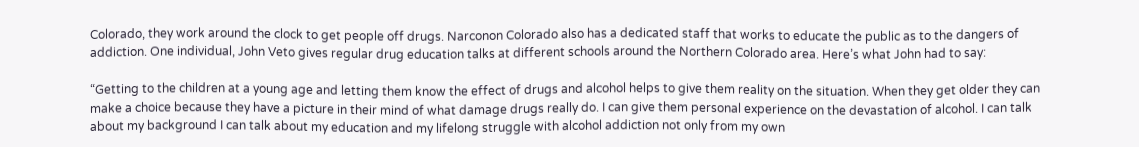Colorado, they work around the clock to get people off drugs. Narconon Colorado also has a dedicated staff that works to educate the public as to the dangers of addiction. One individual, John Veto gives regular drug education talks at different schools around the Northern Colorado area. Here’s what John had to say:

“Getting to the children at a young age and letting them know the effect of drugs and alcohol helps to give them reality on the situation. When they get older they can make a choice because they have a picture in their mind of what damage drugs really do. I can give them personal experience on the devastation of alcohol. I can talk about my background I can talk about my education and my lifelong struggle with alcohol addiction not only from my own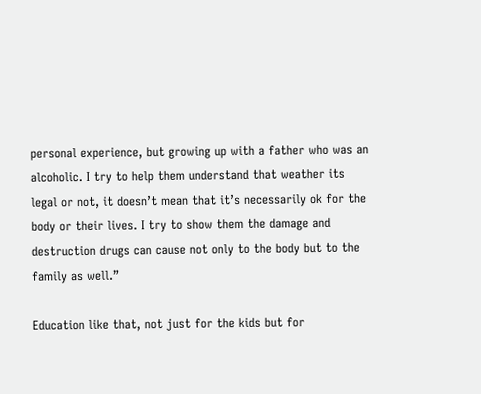personal experience, but growing up with a father who was an alcoholic. I try to help them understand that weather its legal or not, it doesn’t mean that it’s necessarily ok for the body or their lives. I try to show them the damage and destruction drugs can cause not only to the body but to the family as well.”

Education like that, not just for the kids but for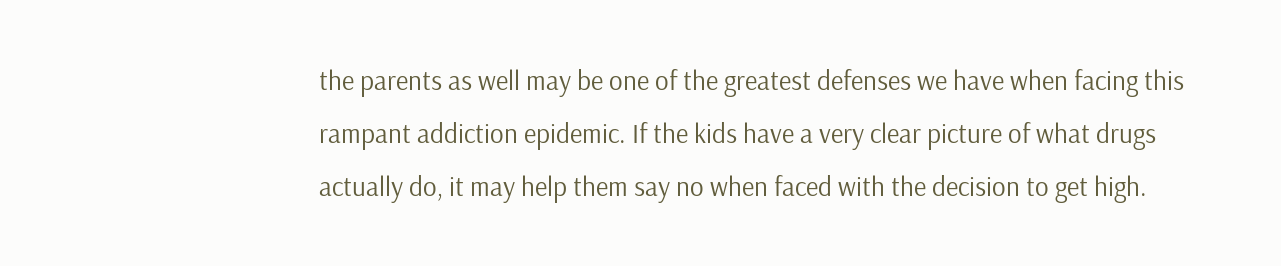the parents as well may be one of the greatest defenses we have when facing this rampant addiction epidemic. If the kids have a very clear picture of what drugs actually do, it may help them say no when faced with the decision to get high.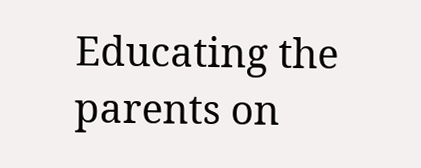Educating the parents on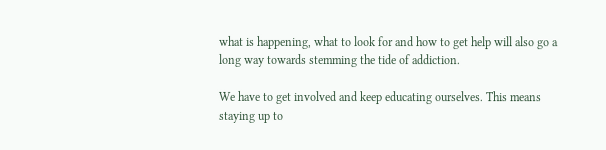what is happening, what to look for and how to get help will also go a long way towards stemming the tide of addiction.

We have to get involved and keep educating ourselves. This means staying up to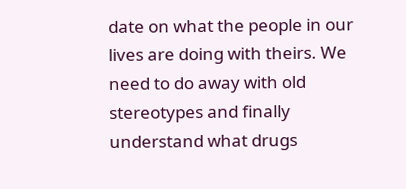date on what the people in our lives are doing with theirs. We need to do away with old stereotypes and finally understand what drugs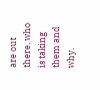are out there, who is taking them and why.